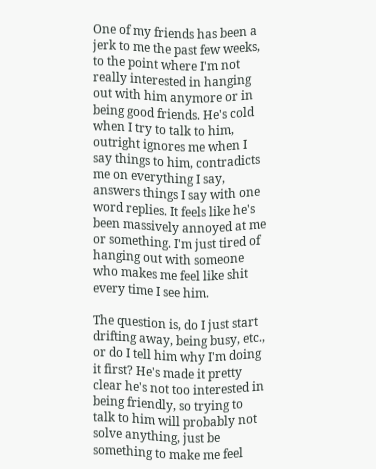One of my friends has been a jerk to me the past few weeks, to the point where I'm not really interested in hanging out with him anymore or in being good friends. He's cold when I try to talk to him, outright ignores me when I say things to him, contradicts me on everything I say, answers things I say with one word replies. It feels like he's been massively annoyed at me or something. I'm just tired of hanging out with someone who makes me feel like shit every time I see him.

The question is, do I just start drifting away, being busy, etc., or do I tell him why I'm doing it first? He's made it pretty clear he's not too interested in being friendly, so trying to talk to him will probably not solve anything, just be something to make me feel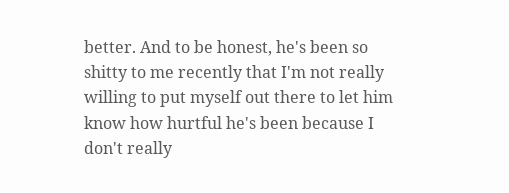better. And to be honest, he's been so shitty to me recently that I'm not really willing to put myself out there to let him know how hurtful he's been because I don't really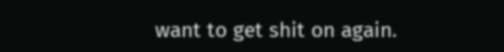want to get shit on again.